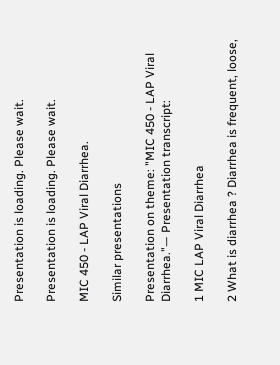Presentation is loading. Please wait.

Presentation is loading. Please wait.

MIC 450 - LAP Viral Diarrhea.

Similar presentations

Presentation on theme: "MIC 450 - LAP Viral Diarrhea."— Presentation transcript:

1 MIC LAP Viral Diarrhea

2 What is diarrhea ? Diarrhea is frequent, loose,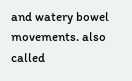and watery bowel movements. also called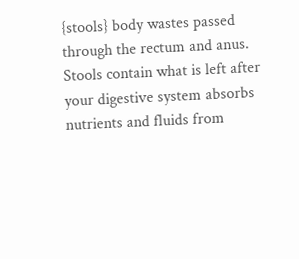{stools} body wastes passed through the rectum and anus. Stools contain what is left after your digestive system absorbs nutrients and fluids from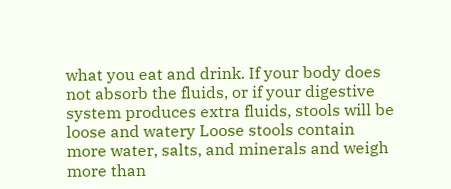what you eat and drink. If your body does not absorb the fluids, or if your digestive system produces extra fluids, stools will be loose and watery Loose stools contain more water, salts, and minerals and weigh more than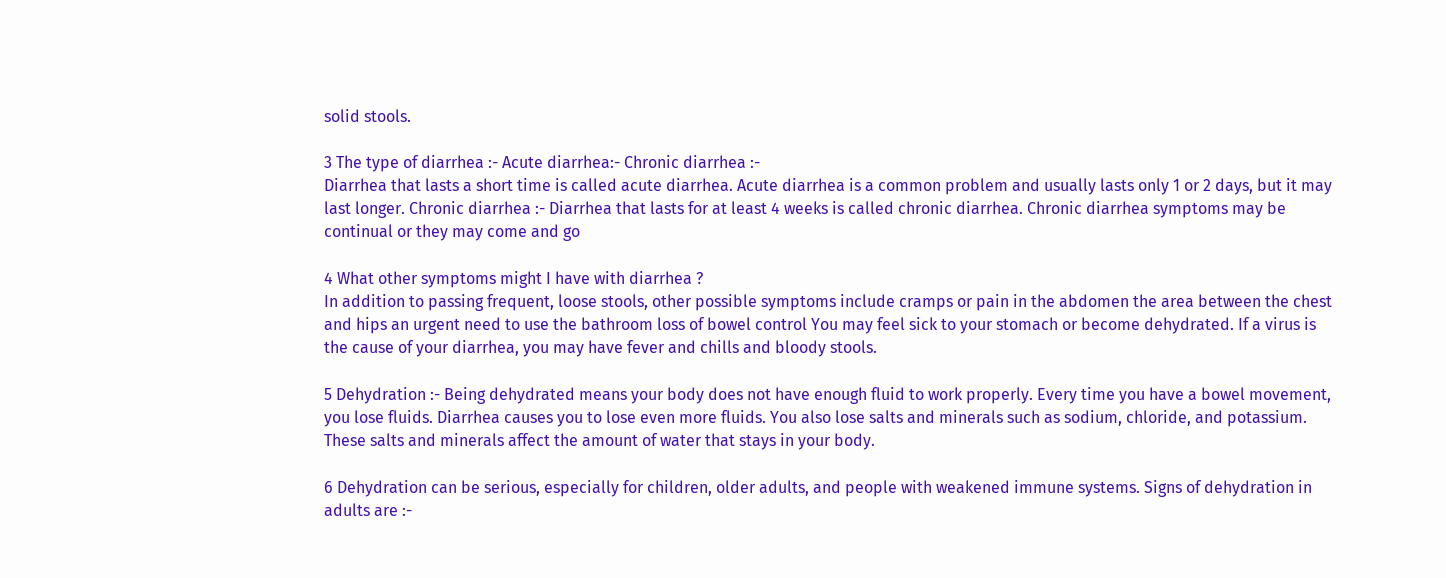solid stools.

3 The type of diarrhea :- Acute diarrhea:- Chronic diarrhea :-
Diarrhea that lasts a short time is called acute diarrhea. Acute diarrhea is a common problem and usually lasts only 1 or 2 days, but it may last longer. Chronic diarrhea :- Diarrhea that lasts for at least 4 weeks is called chronic diarrhea. Chronic diarrhea symptoms may be continual or they may come and go

4 What other symptoms might I have with diarrhea ?
In addition to passing frequent, loose stools, other possible symptoms include cramps or pain in the abdomen the area between the chest and hips an urgent need to use the bathroom loss of bowel control You may feel sick to your stomach or become dehydrated. If a virus is the cause of your diarrhea, you may have fever and chills and bloody stools.

5 Dehydration :- Being dehydrated means your body does not have enough fluid to work properly. Every time you have a bowel movement, you lose fluids. Diarrhea causes you to lose even more fluids. You also lose salts and minerals such as sodium, chloride, and potassium. These salts and minerals affect the amount of water that stays in your body.

6 Dehydration can be serious, especially for children, older adults, and people with weakened immune systems. Signs of dehydration in adults are :-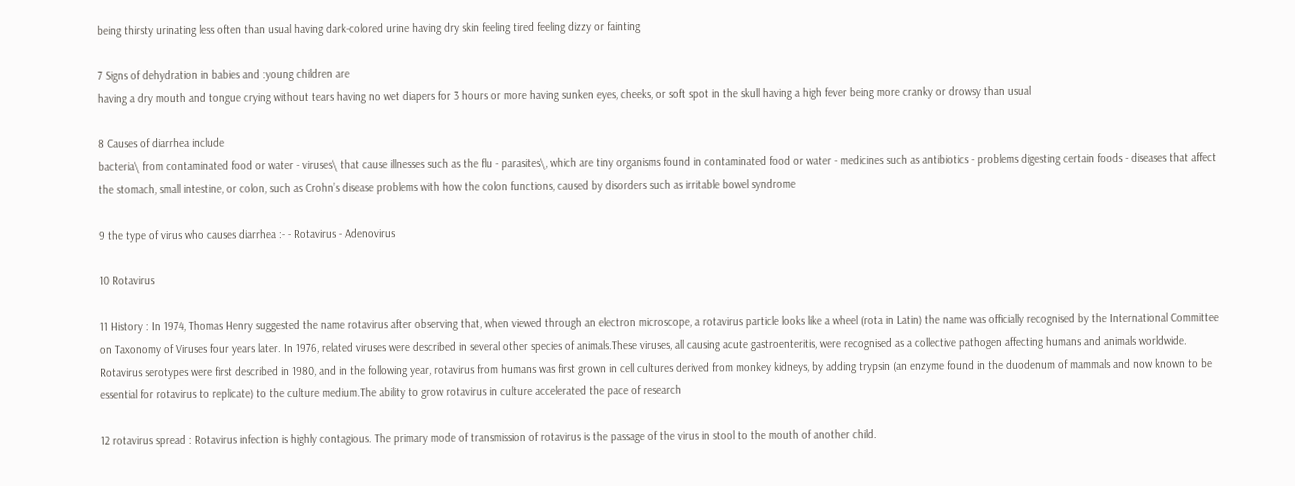being thirsty urinating less often than usual having dark-colored urine having dry skin feeling tired feeling dizzy or fainting

7 Signs of dehydration in babies and :young children are
having a dry mouth and tongue crying without tears having no wet diapers for 3 hours or more having sunken eyes, cheeks, or soft spot in the skull having a high fever being more cranky or drowsy than usual

8 Causes of diarrhea include
bacteria\ from contaminated food or water - viruses\ that cause illnesses such as the flu - parasites\, which are tiny organisms found in contaminated food or water - medicines such as antibiotics - problems digesting certain foods - diseases that affect the stomach, small intestine, or colon, such as Crohn’s disease problems with how the colon functions, caused by disorders such as irritable bowel syndrome

9 the type of virus who causes diarrhea :- - Rotavirus - Adenovirus

10 Rotavirus

11 History : In 1974, Thomas Henry suggested the name rotavirus after observing that, when viewed through an electron microscope, a rotavirus particle looks like a wheel (rota in Latin) the name was officially recognised by the International Committee on Taxonomy of Viruses four years later. In 1976, related viruses were described in several other species of animals.These viruses, all causing acute gastroenteritis, were recognised as a collective pathogen affecting humans and animals worldwide. Rotavirus serotypes were first described in 1980, and in the following year, rotavirus from humans was first grown in cell cultures derived from monkey kidneys, by adding trypsin (an enzyme found in the duodenum of mammals and now known to be essential for rotavirus to replicate) to the culture medium.The ability to grow rotavirus in culture accelerated the pace of research

12 rotavirus spread : Rotavirus infection is highly contagious. The primary mode of transmission of rotavirus is the passage of the virus in stool to the mouth of another child.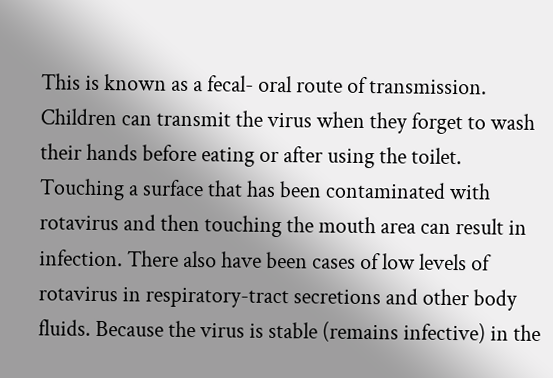This is known as a fecal- oral route of transmission. Children can transmit the virus when they forget to wash their hands before eating or after using the toilet. Touching a surface that has been contaminated with rotavirus and then touching the mouth area can result in infection. There also have been cases of low levels of rotavirus in respiratory-tract secretions and other body fluids. Because the virus is stable (remains infective) in the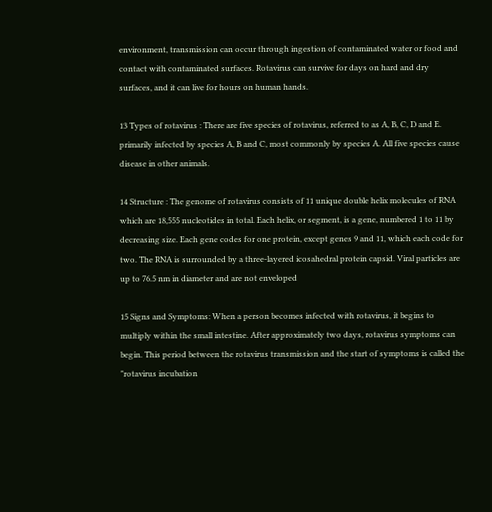environment, transmission can occur through ingestion of contaminated water or food and contact with contaminated surfaces. Rotavirus can survive for days on hard and dry surfaces, and it can live for hours on human hands.

13 Types of rotavirus : There are five species of rotavirus, referred to as A, B, C, D and E. primarily infected by species A, B and C, most commonly by species A. All five species cause disease in other animals.

14 Structure : The genome of rotavirus consists of 11 unique double helix molecules of RNA which are 18,555 nucleotides in total. Each helix, or segment, is a gene, numbered 1 to 11 by decreasing size. Each gene codes for one protein, except genes 9 and 11, which each code for two. The RNA is surrounded by a three-layered icosahedral protein capsid. Viral particles are up to 76.5 nm in diameter and are not enveloped

15 Signs and Symptoms: When a person becomes infected with rotavirus, it begins to multiply within the small intestine. After approximately two days, rotavirus symptoms can begin. This period between the rotavirus transmission and the start of symptoms is called the "rotavirus incubation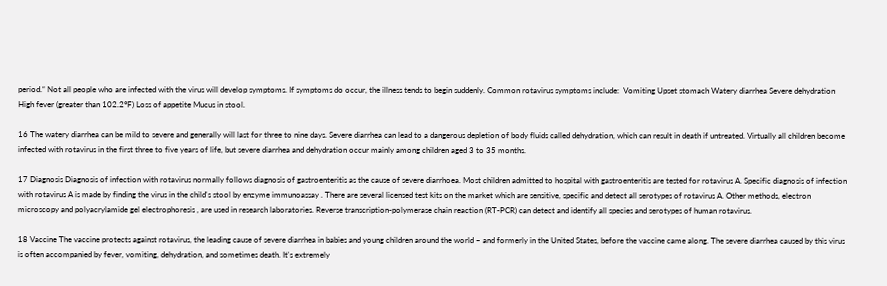period.“ Not all people who are infected with the virus will develop symptoms. If symptoms do occur, the illness tends to begin suddenly. Common rotavirus symptoms include:  Vomiting Upset stomach Watery diarrhea Severe dehydration High fever (greater than 102.2°F) Loss of appetite Mucus in stool.

16 The watery diarrhea can be mild to severe and generally will last for three to nine days. Severe diarrhea can lead to a dangerous depletion of body fluids called dehydration, which can result in death if untreated. Virtually all children become infected with rotavirus in the first three to five years of life, but severe diarrhea and dehydration occur mainly among children aged 3 to 35 months.

17 Diagnosis Diagnosis of infection with rotavirus normally follows diagnosis of gastroenteritis as the cause of severe diarrhoea. Most children admitted to hospital with gastroenteritis are tested for rotavirus A. Specific diagnosis of infection with rotavirus A is made by finding the virus in the child's stool by enzyme immunoassay . There are several licensed test kits on the market which are sensitive, specific and detect all serotypes of rotavirus A. Other methods, electron microscopy and polyacrylamide gel electrophoresis , are used in research laboratories. Reverse transcription-polymerase chain reaction (RT-PCR) can detect and identify all species and serotypes of human rotavirus.

18 Vaccine The vaccine protects against rotavirus, the leading cause of severe diarrhea in babies and young children around the world – and formerly in the United States, before the vaccine came along. The severe diarrhea caused by this virus is often accompanied by fever, vomiting, dehydration, and sometimes death. It's extremely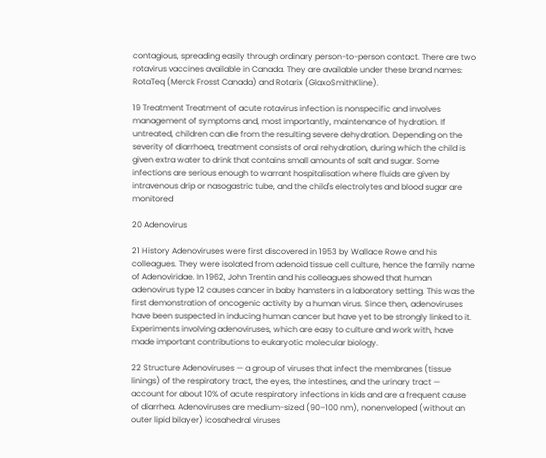contagious, spreading easily through ordinary person-to-person contact. There are two rotavirus vaccines available in Canada. They are available under these brand names: RotaTeq (Merck Frosst Canada) and Rotarix (GlaxoSmithKline).

19 Treatment Treatment of acute rotavirus infection is nonspecific and involves management of symptoms and, most importantly, maintenance of hydration. If untreated, children can die from the resulting severe dehydration. Depending on the severity of diarrhoea, treatment consists of oral rehydration, during which the child is given extra water to drink that contains small amounts of salt and sugar. Some infections are serious enough to warrant hospitalisation where fluids are given by intravenous drip or nasogastric tube, and the child's electrolytes and blood sugar are monitored

20 Adenovirus

21 History Adenoviruses were first discovered in 1953 by Wallace Rowe and his colleagues. They were isolated from adenoid tissue cell culture, hence the family name of Adenoviridae. In 1962, John Trentin and his colleagues showed that human adenovirus type 12 causes cancer in baby hamsters in a laboratory setting. This was the first demonstration of oncogenic activity by a human virus. Since then, adenoviruses have been suspected in inducing human cancer but have yet to be strongly linked to it. Experiments involving adenoviruses, which are easy to culture and work with, have made important contributions to eukaryotic molecular biology.

22 Structure Adenoviruses — a group of viruses that infect the membranes (tissue linings) of the respiratory tract, the eyes, the intestines, and the urinary tract — account for about 10% of acute respiratory infections in kids and are a frequent cause of diarrhea. Adenoviruses are medium-sized (90–100 nm), nonenveloped (without an outer lipid bilayer) icosahedral viruses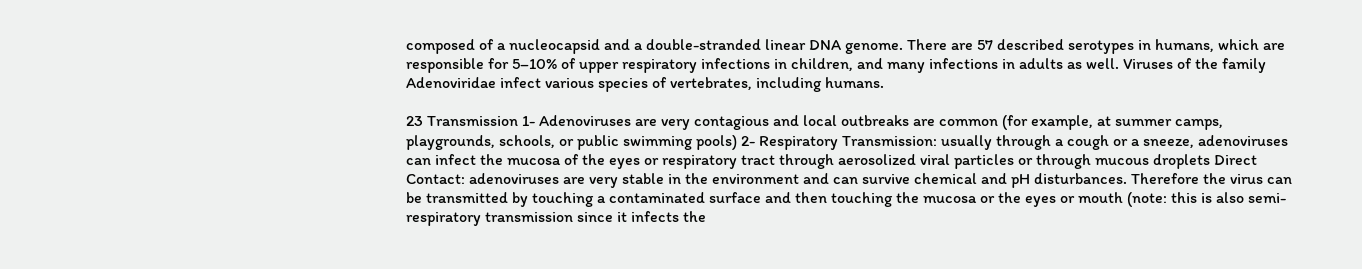composed of a nucleocapsid and a double-stranded linear DNA genome. There are 57 described serotypes in humans, which are responsible for 5–10% of upper respiratory infections in children, and many infections in adults as well. Viruses of the family Adenoviridae infect various species of vertebrates, including humans.

23 Transmission 1- Adenoviruses are very contagious and local outbreaks are common (for example, at summer camps, playgrounds, schools, or public swimming pools) 2- Respiratory Transmission: usually through a cough or a sneeze, adenoviruses can infect the mucosa of the eyes or respiratory tract through aerosolized viral particles or through mucous droplets Direct Contact: adenoviruses are very stable in the environment and can survive chemical and pH disturbances. Therefore the virus can be transmitted by touching a contaminated surface and then touching the mucosa or the eyes or mouth (note: this is also semi-respiratory transmission since it infects the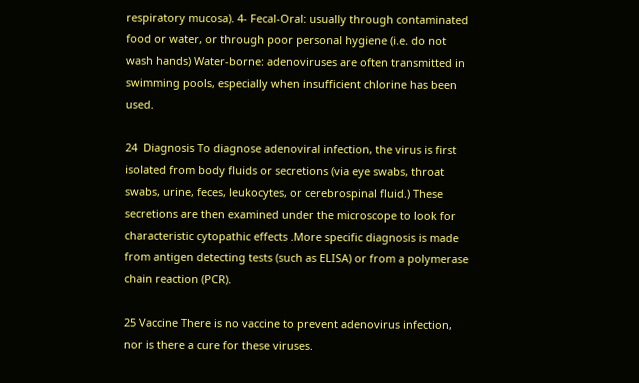respiratory mucosa). 4- Fecal-Oral: usually through contaminated food or water, or through poor personal hygiene (i.e. do not wash hands) Water-borne: adenoviruses are often transmitted in swimming pools, especially when insufficient chlorine has been used.

24  Diagnosis To diagnose adenoviral infection, the virus is first isolated from body fluids or secretions (via eye swabs, throat swabs, urine, feces, leukocytes, or cerebrospinal fluid.) These secretions are then examined under the microscope to look for characteristic cytopathic effects .More specific diagnosis is made from antigen detecting tests (such as ELISA) or from a polymerase chain reaction (PCR).

25 Vaccine There is no vaccine to prevent adenovirus infection, nor is there a cure for these viruses.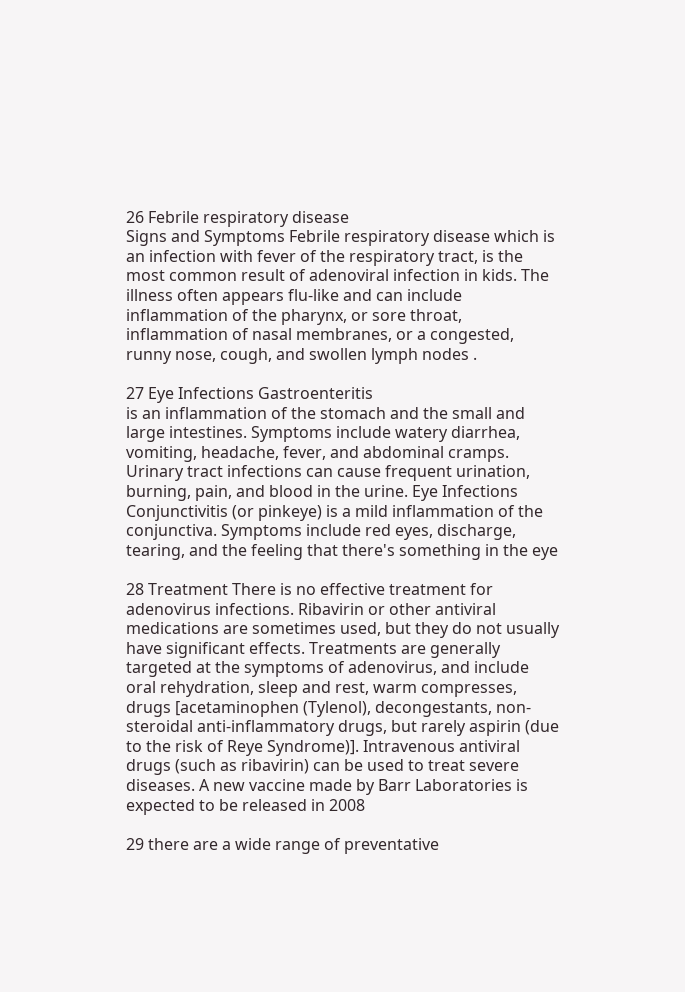26 Febrile respiratory disease
Signs and Symptoms Febrile respiratory disease which is an infection with fever of the respiratory tract, is the most common result of adenoviral infection in kids. The illness often appears flu-like and can include inflammation of the pharynx, or sore throat, inflammation of nasal membranes, or a congested, runny nose, cough, and swollen lymph nodes .

27 Eye Infections Gastroenteritis
is an inflammation of the stomach and the small and large intestines. Symptoms include watery diarrhea, vomiting, headache, fever, and abdominal cramps. Urinary tract infections can cause frequent urination, burning, pain, and blood in the urine. Eye Infections Conjunctivitis (or pinkeye) is a mild inflammation of the conjunctiva. Symptoms include red eyes, discharge, tearing, and the feeling that there's something in the eye

28 Treatment There is no effective treatment for adenovirus infections. Ribavirin or other antiviral medications are sometimes used, but they do not usually have significant effects. Treatments are generally targeted at the symptoms of adenovirus, and include oral rehydration, sleep and rest, warm compresses, drugs [acetaminophen (Tylenol), decongestants, non-steroidal anti-inflammatory drugs, but rarely aspirin (due to the risk of Reye Syndrome)]. Intravenous antiviral drugs (such as ribavirin) can be used to treat severe diseases. A new vaccine made by Barr Laboratories is expected to be released in 2008

29 there are a wide range of preventative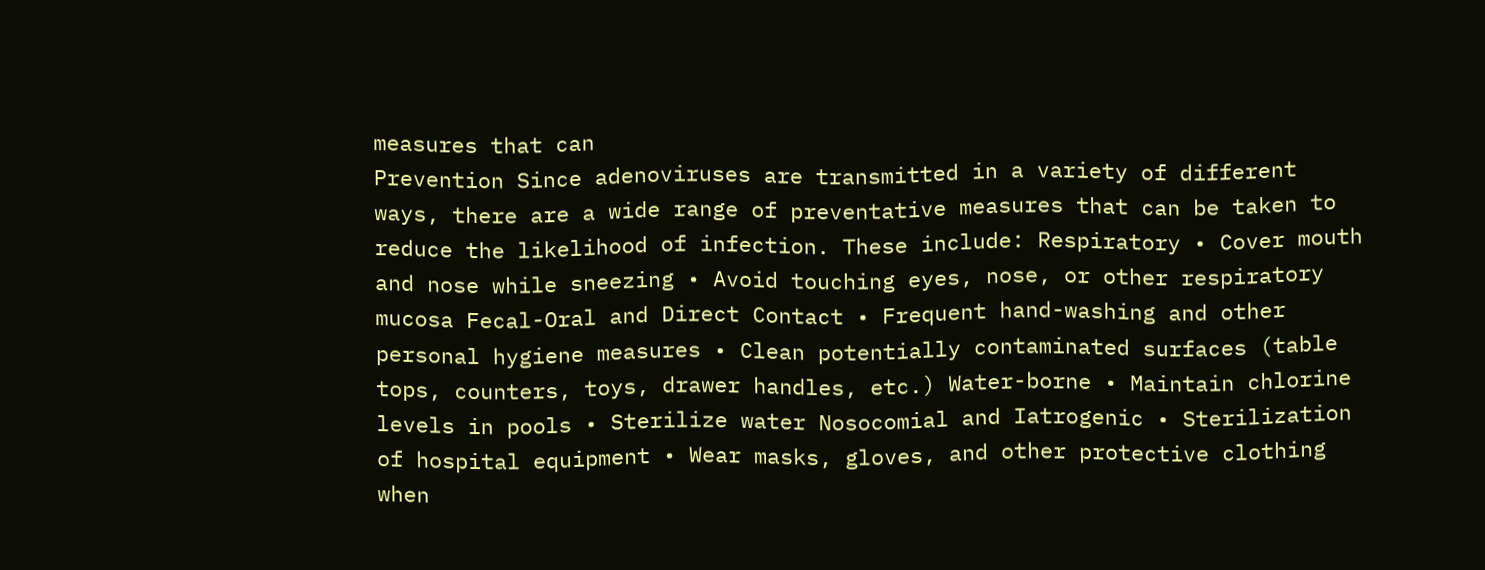measures that can
Prevention Since adenoviruses are transmitted in a variety of different ways, there are a wide range of preventative measures that can be taken to reduce the likelihood of infection. These include: Respiratory • Cover mouth and nose while sneezing • Avoid touching eyes, nose, or other respiratory mucosa Fecal-Oral and Direct Contact • Frequent hand-washing and other personal hygiene measures • Clean potentially contaminated surfaces (table tops, counters, toys, drawer handles, etc.) Water-borne • Maintain chlorine levels in pools • Sterilize water Nosocomial and Iatrogenic • Sterilization of hospital equipment • Wear masks, gloves, and other protective clothing when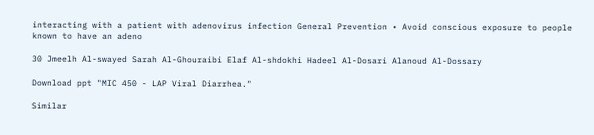interacting with a patient with adenovirus infection General Prevention • Avoid conscious exposure to people known to have an adeno

30 Jmeelh Al-swayed Sarah Al-Ghouraibi Elaf Al-shdokhi Hadeel Al-Dosari Alanoud Al-Dossary

Download ppt "MIC 450 - LAP Viral Diarrhea."

Similar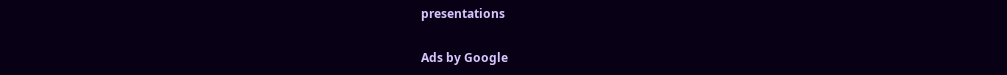presentations

Ads by Google